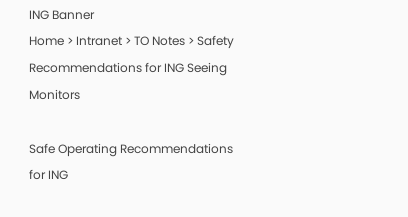ING Banner
Home > Intranet > TO Notes > Safety Recommendations for ING Seeing Monitors

Safe Operating Recommendations for ING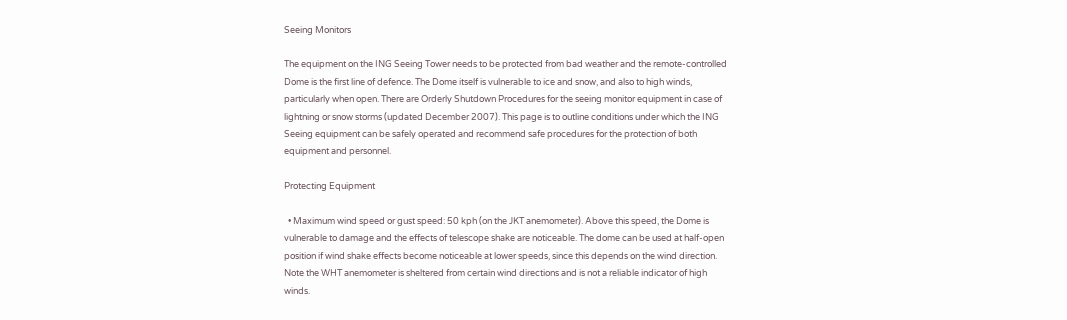Seeing Monitors

The equipment on the ING Seeing Tower needs to be protected from bad weather and the remote-controlled Dome is the first line of defence. The Dome itself is vulnerable to ice and snow, and also to high winds, particularly when open. There are Orderly Shutdown Procedures for the seeing monitor equipment in case of lightning or snow storms (updated December 2007). This page is to outline conditions under which the ING Seeing equipment can be safely operated and recommend safe procedures for the protection of both equipment and personnel.

Protecting Equipment

  • Maximum wind speed or gust speed: 50 kph (on the JKT anemometer). Above this speed, the Dome is vulnerable to damage and the effects of telescope shake are noticeable. The dome can be used at half-open position if wind shake effects become noticeable at lower speeds, since this depends on the wind direction. Note the WHT anemometer is sheltered from certain wind directions and is not a reliable indicator of high winds.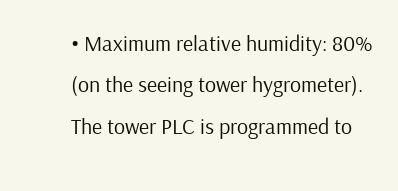• Maximum relative humidity: 80% (on the seeing tower hygrometer). The tower PLC is programmed to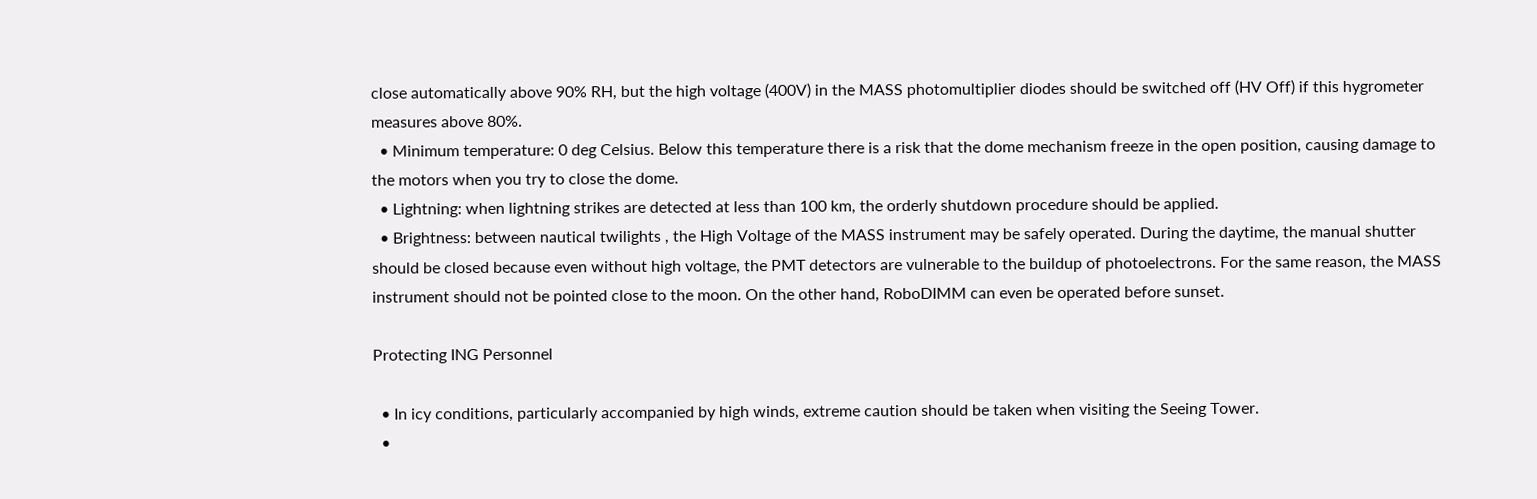close automatically above 90% RH, but the high voltage (400V) in the MASS photomultiplier diodes should be switched off (HV Off) if this hygrometer measures above 80%.
  • Minimum temperature: 0 deg Celsius. Below this temperature there is a risk that the dome mechanism freeze in the open position, causing damage to the motors when you try to close the dome.
  • Lightning: when lightning strikes are detected at less than 100 km, the orderly shutdown procedure should be applied.
  • Brightness: between nautical twilights , the High Voltage of the MASS instrument may be safely operated. During the daytime, the manual shutter should be closed because even without high voltage, the PMT detectors are vulnerable to the buildup of photoelectrons. For the same reason, the MASS instrument should not be pointed close to the moon. On the other hand, RoboDIMM can even be operated before sunset.

Protecting ING Personnel

  • In icy conditions, particularly accompanied by high winds, extreme caution should be taken when visiting the Seeing Tower.
  •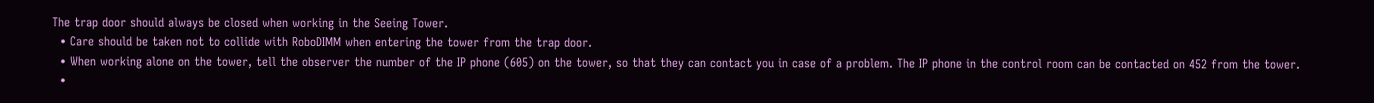The trap door should always be closed when working in the Seeing Tower.
  • Care should be taken not to collide with RoboDIMM when entering the tower from the trap door.
  • When working alone on the tower, tell the observer the number of the IP phone (605) on the tower, so that they can contact you in case of a problem. The IP phone in the control room can be contacted on 452 from the tower.
  •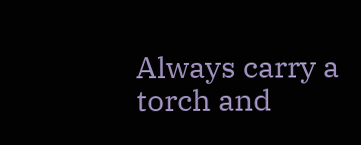Always carry a torch and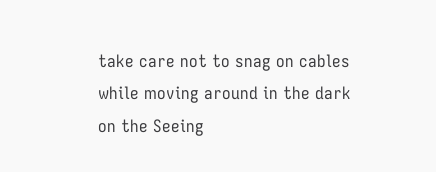take care not to snag on cables while moving around in the dark on the Seeing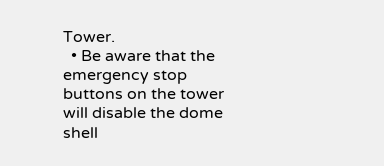Tower.
  • Be aware that the emergency stop buttons on the tower will disable the dome shell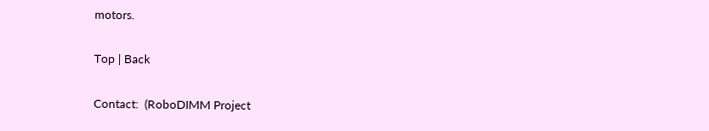motors.

Top | Back

Contact:  (RoboDIMM Project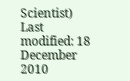Scientist)
Last modified: 18 December 2010